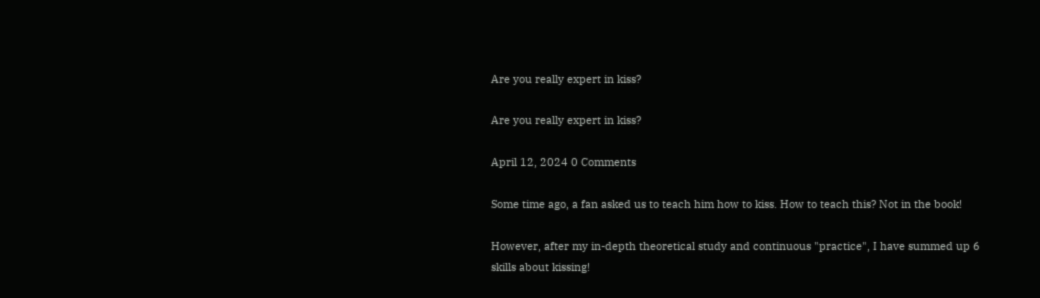Are you really expert in kiss?

Are you really expert in kiss?

April 12, 2024 0 Comments

Some time ago, a fan asked us to teach him how to kiss. How to teach this? Not in the book!

However, after my in-depth theoretical study and continuous "practice", I have summed up 6 skills about kissing!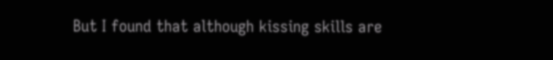But I found that although kissing skills are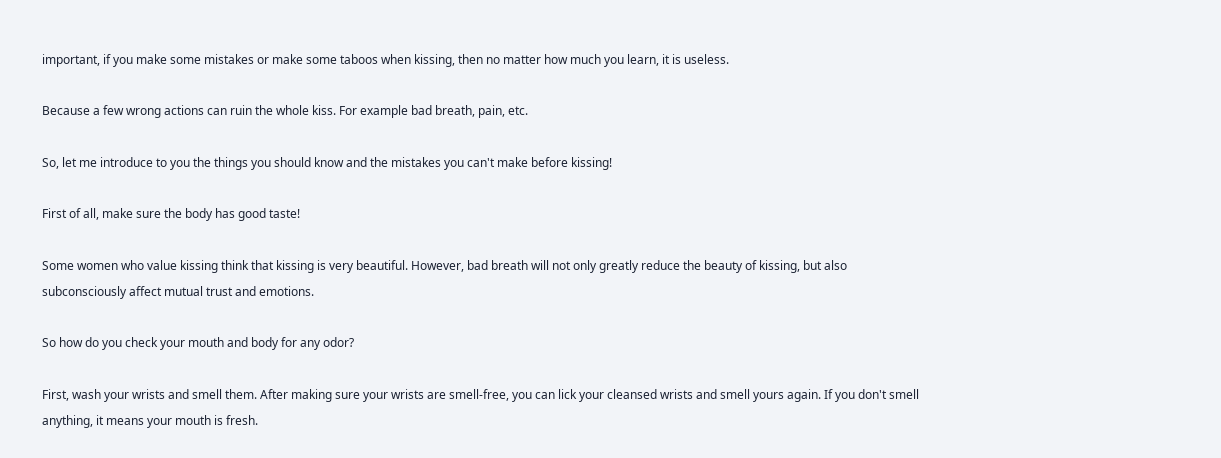important, if you make some mistakes or make some taboos when kissing, then no matter how much you learn, it is useless.

Because a few wrong actions can ruin the whole kiss. For example bad breath, pain, etc.

So, let me introduce to you the things you should know and the mistakes you can't make before kissing!

First of all, make sure the body has good taste!

Some women who value kissing think that kissing is very beautiful. However, bad breath will not only greatly reduce the beauty of kissing, but also subconsciously affect mutual trust and emotions.

So how do you check your mouth and body for any odor?

First, wash your wrists and smell them. After making sure your wrists are smell-free, you can lick your cleansed wrists and smell yours again. If you don't smell anything, it means your mouth is fresh.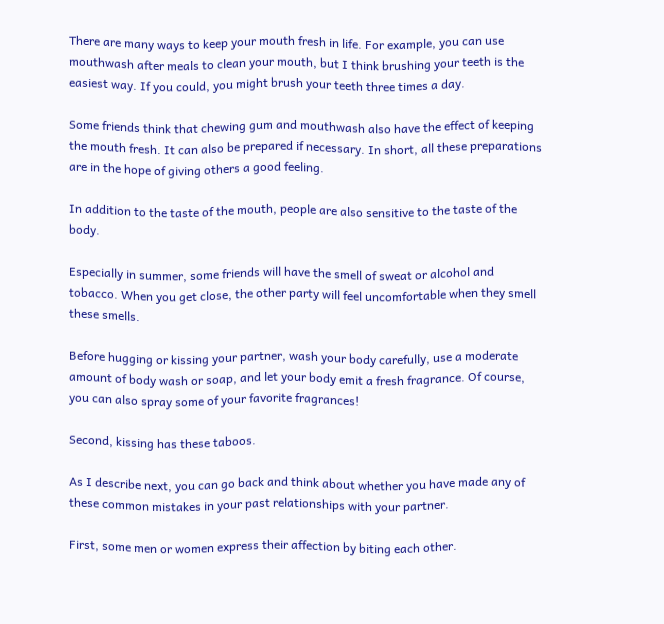There are many ways to keep your mouth fresh in life. For example, you can use mouthwash after meals to clean your mouth, but I think brushing your teeth is the easiest way. If you could, you might brush your teeth three times a day.

Some friends think that chewing gum and mouthwash also have the effect of keeping the mouth fresh. It can also be prepared if necessary. In short, all these preparations are in the hope of giving others a good feeling.

In addition to the taste of the mouth, people are also sensitive to the taste of the body.

Especially in summer, some friends will have the smell of sweat or alcohol and tobacco. When you get close, the other party will feel uncomfortable when they smell these smells.

Before hugging or kissing your partner, wash your body carefully, use a moderate amount of body wash or soap, and let your body emit a fresh fragrance. Of course, you can also spray some of your favorite fragrances!

Second, kissing has these taboos.

As I describe next, you can go back and think about whether you have made any of these common mistakes in your past relationships with your partner.

First, some men or women express their affection by biting each other.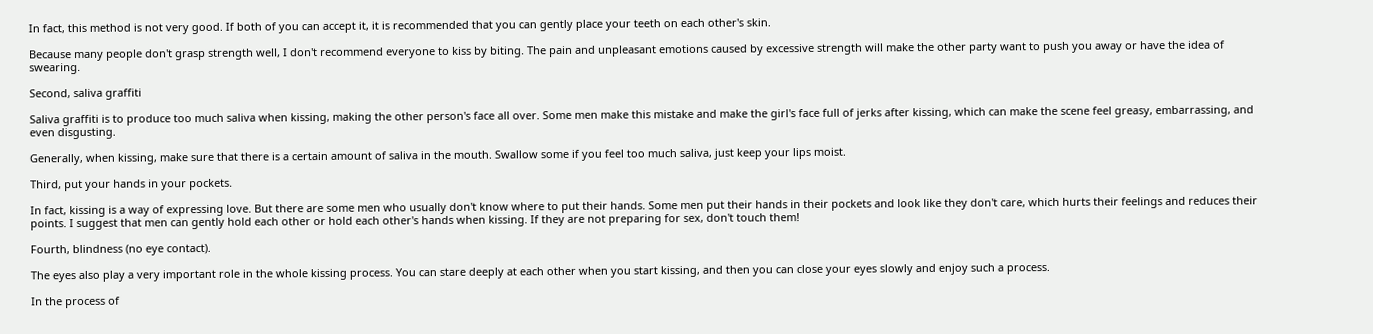In fact, this method is not very good. If both of you can accept it, it is recommended that you can gently place your teeth on each other's skin.

Because many people don't grasp strength well, I don't recommend everyone to kiss by biting. The pain and unpleasant emotions caused by excessive strength will make the other party want to push you away or have the idea of swearing.

Second, saliva graffiti

Saliva graffiti is to produce too much saliva when kissing, making the other person's face all over. Some men make this mistake and make the girl's face full of jerks after kissing, which can make the scene feel greasy, embarrassing, and even disgusting.

Generally, when kissing, make sure that there is a certain amount of saliva in the mouth. Swallow some if you feel too much saliva, just keep your lips moist.

Third, put your hands in your pockets.

In fact, kissing is a way of expressing love. But there are some men who usually don't know where to put their hands. Some men put their hands in their pockets and look like they don't care, which hurts their feelings and reduces their points. I suggest that men can gently hold each other or hold each other's hands when kissing. If they are not preparing for sex, don't touch them!

Fourth, blindness (no eye contact).

The eyes also play a very important role in the whole kissing process. You can stare deeply at each other when you start kissing, and then you can close your eyes slowly and enjoy such a process.

In the process of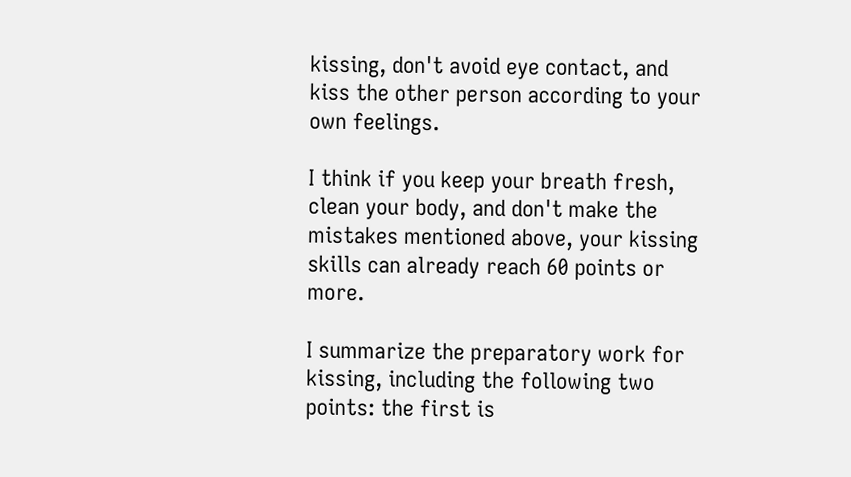kissing, don't avoid eye contact, and kiss the other person according to your own feelings.

I think if you keep your breath fresh, clean your body, and don't make the mistakes mentioned above, your kissing skills can already reach 60 points or more.

I summarize the preparatory work for kissing, including the following two points: the first is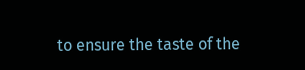to ensure the taste of the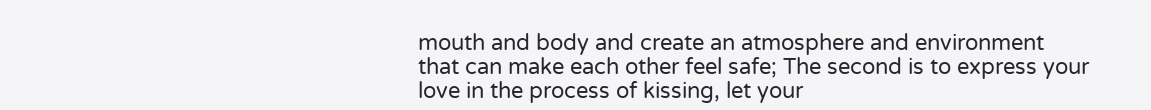mouth and body and create an atmosphere and environment that can make each other feel safe; The second is to express your love in the process of kissing, let your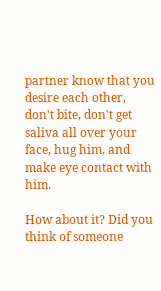partner know that you desire each other, don't bite, don't get saliva all over your face, hug him, and make eye contact with him.

How about it? Did you think of someone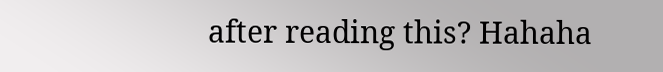after reading this? Hahaha